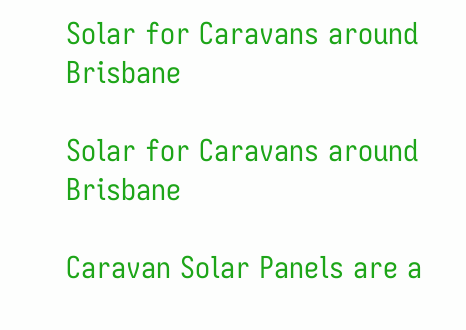Solar for Caravans around Brisbane

Solar for Caravans around Brisbane

Caravan Solar Panels are a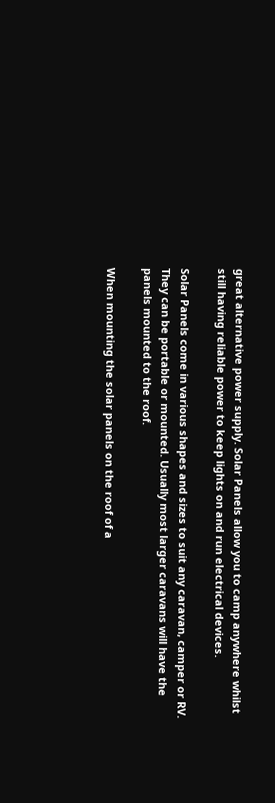great alternative power supply. Solar Panels allow you to camp anywhere whilst still having reliable power to keep lights on and run electrical devices.

Solar Panels come in various shapes and sizes to suit any caravan, camper or RV. They can be portable or mounted. Usually most larger caravans will have the panels mounted to the roof.

When mounting the solar panels on the roof of a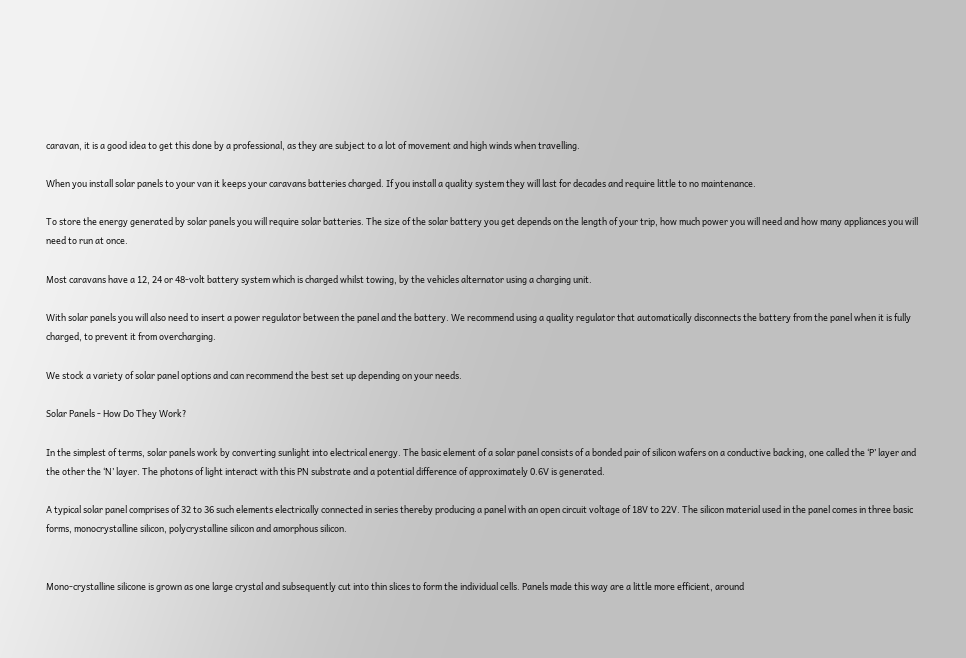caravan, it is a good idea to get this done by a professional, as they are subject to a lot of movement and high winds when travelling.

When you install solar panels to your van it keeps your caravans batteries charged. If you install a quality system they will last for decades and require little to no maintenance.

To store the energy generated by solar panels you will require solar batteries. The size of the solar battery you get depends on the length of your trip, how much power you will need and how many appliances you will need to run at once.

Most caravans have a 12, 24 or 48-volt battery system which is charged whilst towing, by the vehicles alternator using a charging unit.

With solar panels you will also need to insert a power regulator between the panel and the battery. We recommend using a quality regulator that automatically disconnects the battery from the panel when it is fully charged, to prevent it from overcharging.

We stock a variety of solar panel options and can recommend the best set up depending on your needs.

Solar Panels - How Do They Work?

In the simplest of terms, solar panels work by converting sunlight into electrical energy. The basic element of a solar panel consists of a bonded pair of silicon wafers on a conductive backing, one called the ‘P’ layer and the other the ‘N’ layer. The photons of light interact with this PN substrate and a potential difference of approximately 0.6V is generated.

A typical solar panel comprises of 32 to 36 such elements electrically connected in series thereby producing a panel with an open circuit voltage of 18V to 22V. The silicon material used in the panel comes in three basic forms, monocrystalline silicon, polycrystalline silicon and amorphous silicon.


Mono-crystalline silicone is grown as one large crystal and subsequently cut into thin slices to form the individual cells. Panels made this way are a little more efficient, around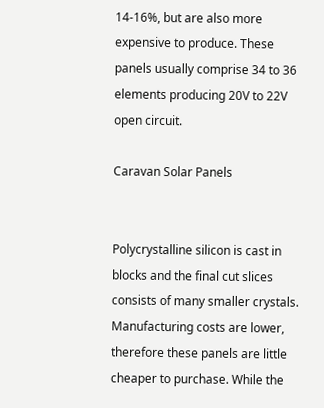14-16%, but are also more expensive to produce. These panels usually comprise 34 to 36 elements producing 20V to 22V open circuit.

Caravan Solar Panels


Polycrystalline silicon is cast in blocks and the final cut slices consists of many smaller crystals. Manufacturing costs are lower, therefore these panels are little cheaper to purchase. While the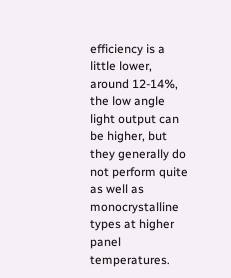efficiency is a little lower, around 12-14%, the low angle light output can be higher, but they generally do not perform quite as well as monocrystalline types at higher panel temperatures.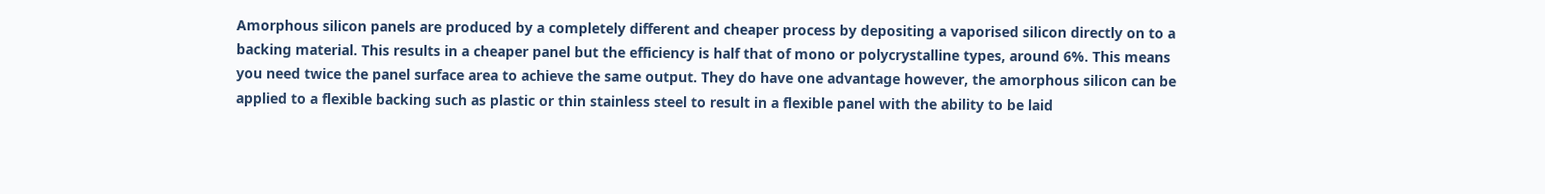Amorphous silicon panels are produced by a completely different and cheaper process by depositing a vaporised silicon directly on to a backing material. This results in a cheaper panel but the efficiency is half that of mono or polycrystalline types, around 6%. This means you need twice the panel surface area to achieve the same output. They do have one advantage however, the amorphous silicon can be applied to a flexible backing such as plastic or thin stainless steel to result in a flexible panel with the ability to be laid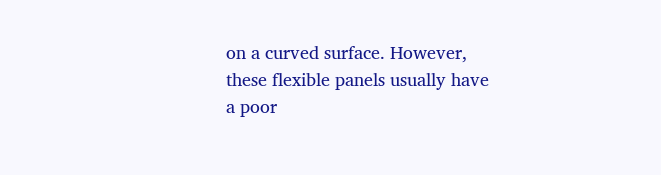on a curved surface. However, these flexible panels usually have a poor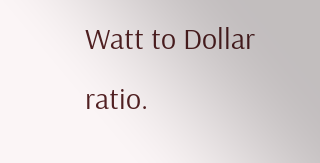Watt to Dollar ratio.